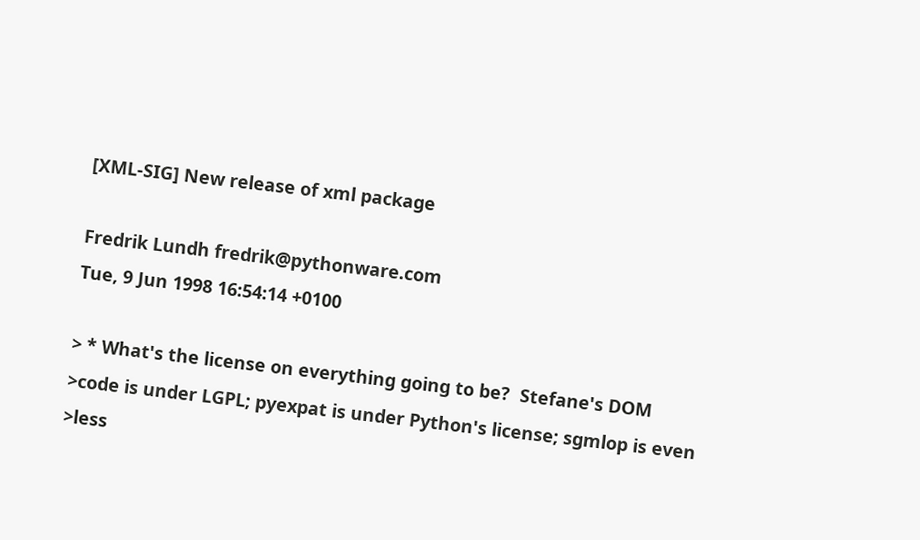[XML-SIG] New release of xml package

Fredrik Lundh fredrik@pythonware.com
Tue, 9 Jun 1998 16:54:14 +0100

> * What's the license on everything going to be?  Stefane's DOM
>code is under LGPL; pyexpat is under Python's license; sgmlop is even
>less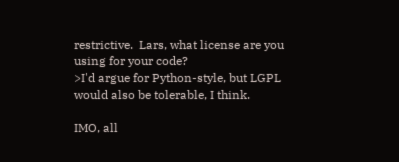restrictive.  Lars, what license are you using for your code?
>I'd argue for Python-style, but LGPL would also be tolerable, I think.

IMO, all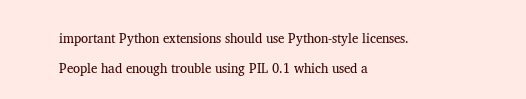important Python extensions should use Python-style licenses.

People had enough trouble using PIL 0.1 which used a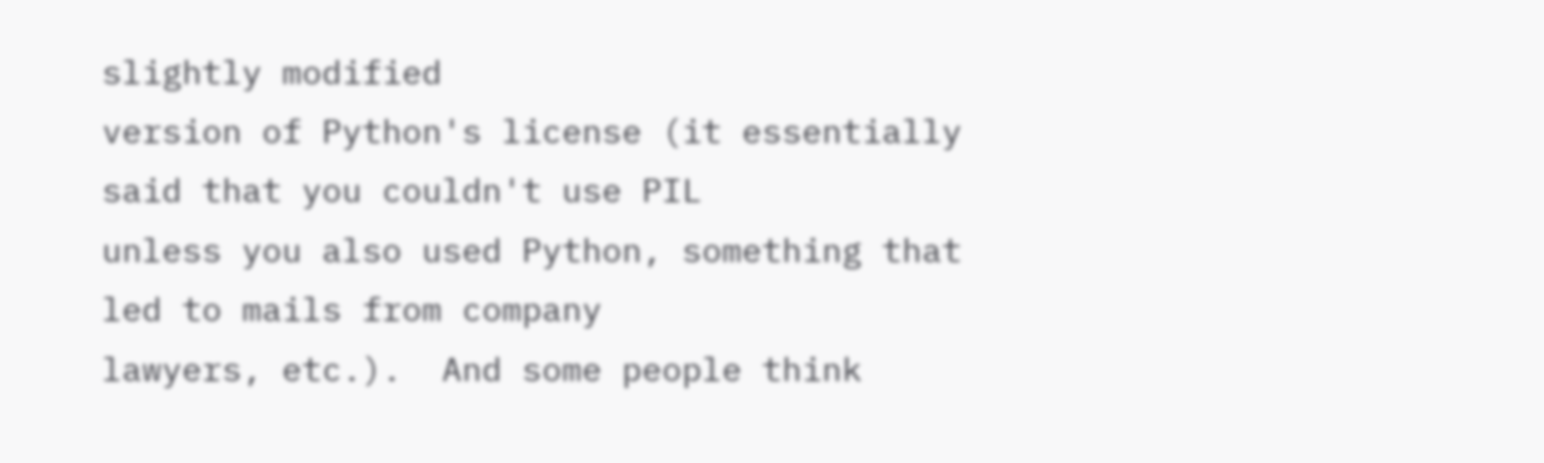slightly modified
version of Python's license (it essentially said that you couldn't use PIL
unless you also used Python, something that led to mails from company
lawyers, etc.).  And some people think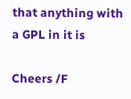that anything with a GPL in it is

Cheers /F